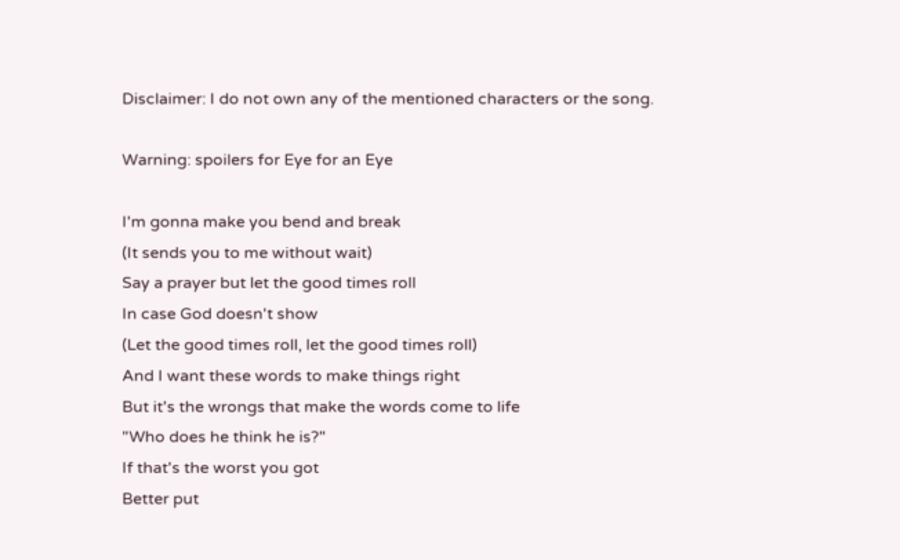Disclaimer: I do not own any of the mentioned characters or the song.

Warning: spoilers for Eye for an Eye

I'm gonna make you bend and break
(It sends you to me without wait)
Say a prayer but let the good times roll
In case God doesn't show
(Let the good times roll, let the good times roll)
And I want these words to make things right
But it's the wrongs that make the words come to life
"Who does he think he is?"
If that's the worst you got
Better put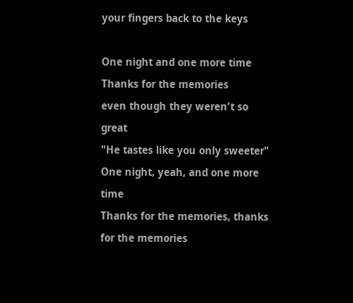your fingers back to the keys

One night and one more time
Thanks for the memories
even though they weren't so great
"He tastes like you only sweeter"
One night, yeah, and one more time
Thanks for the memories, thanks for the memories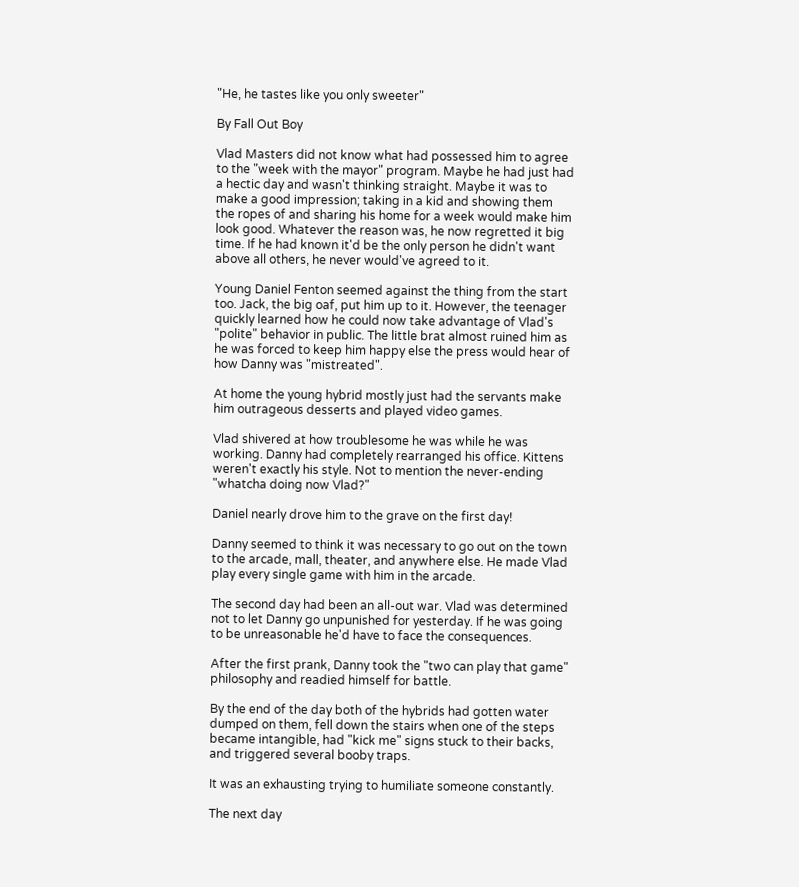"He, he tastes like you only sweeter"

By Fall Out Boy

Vlad Masters did not know what had possessed him to agree to the "week with the mayor" program. Maybe he had just had a hectic day and wasn't thinking straight. Maybe it was to make a good impression; taking in a kid and showing them the ropes of and sharing his home for a week would make him look good. Whatever the reason was, he now regretted it big time. If he had known it'd be the only person he didn't want above all others, he never would've agreed to it.

Young Daniel Fenton seemed against the thing from the start too. Jack, the big oaf, put him up to it. However, the teenager quickly learned how he could now take advantage of Vlad's "polite" behavior in public. The little brat almost ruined him as he was forced to keep him happy else the press would hear of how Danny was "mistreated".

At home the young hybrid mostly just had the servants make him outrageous desserts and played video games.

Vlad shivered at how troublesome he was while he was working. Danny had completely rearranged his office. Kittens weren't exactly his style. Not to mention the never-ending "whatcha doing now Vlad?"

Daniel nearly drove him to the grave on the first day!

Danny seemed to think it was necessary to go out on the town to the arcade, mall, theater, and anywhere else. He made Vlad play every single game with him in the arcade.

The second day had been an all-out war. Vlad was determined not to let Danny go unpunished for yesterday. If he was going to be unreasonable he'd have to face the consequences.

After the first prank, Danny took the "two can play that game" philosophy and readied himself for battle.

By the end of the day both of the hybrids had gotten water dumped on them, fell down the stairs when one of the steps became intangible, had "kick me" signs stuck to their backs, and triggered several booby traps.

It was an exhausting trying to humiliate someone constantly.

The next day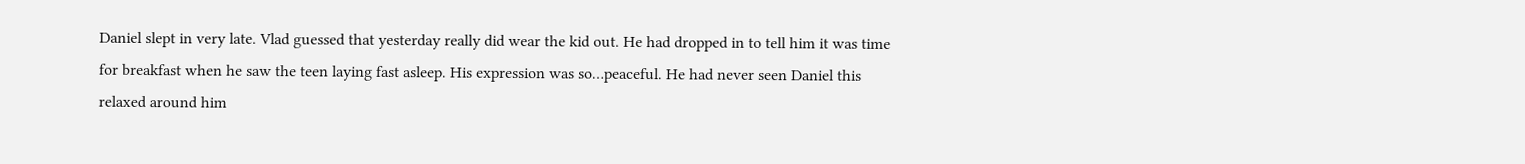Daniel slept in very late. Vlad guessed that yesterday really did wear the kid out. He had dropped in to tell him it was time for breakfast when he saw the teen laying fast asleep. His expression was so…peaceful. He had never seen Daniel this relaxed around him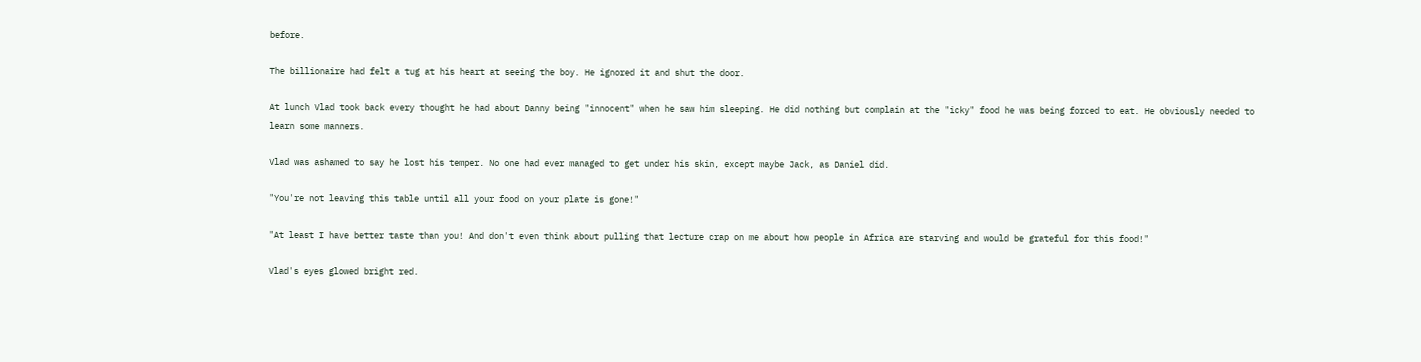before.

The billionaire had felt a tug at his heart at seeing the boy. He ignored it and shut the door.

At lunch Vlad took back every thought he had about Danny being "innocent" when he saw him sleeping. He did nothing but complain at the "icky" food he was being forced to eat. He obviously needed to learn some manners.

Vlad was ashamed to say he lost his temper. No one had ever managed to get under his skin, except maybe Jack, as Daniel did.

"You're not leaving this table until all your food on your plate is gone!"

"At least I have better taste than you! And don't even think about pulling that lecture crap on me about how people in Africa are starving and would be grateful for this food!"

Vlad's eyes glowed bright red.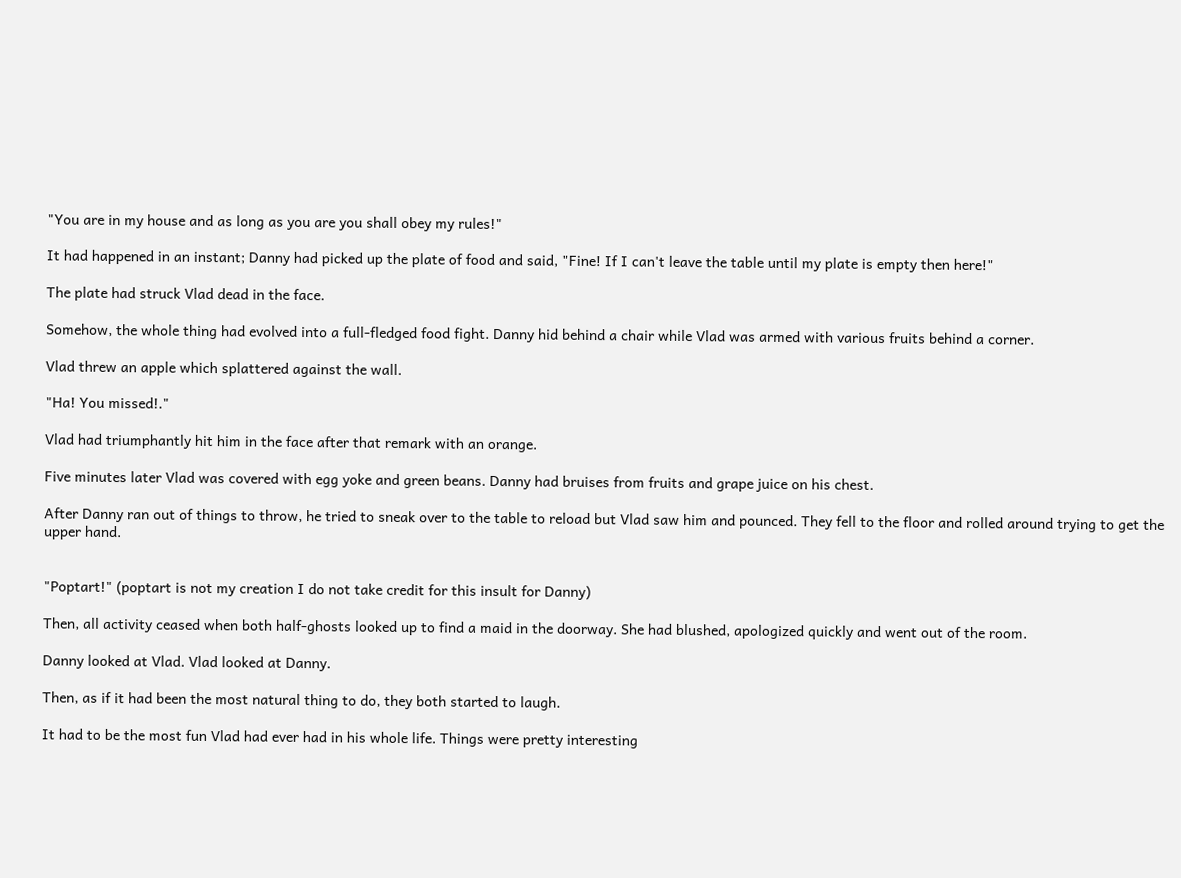"You are in my house and as long as you are you shall obey my rules!"

It had happened in an instant; Danny had picked up the plate of food and said, "Fine! If I can't leave the table until my plate is empty then here!"

The plate had struck Vlad dead in the face.

Somehow, the whole thing had evolved into a full-fledged food fight. Danny hid behind a chair while Vlad was armed with various fruits behind a corner.

Vlad threw an apple which splattered against the wall.

"Ha! You missed!."

Vlad had triumphantly hit him in the face after that remark with an orange.

Five minutes later Vlad was covered with egg yoke and green beans. Danny had bruises from fruits and grape juice on his chest.

After Danny ran out of things to throw, he tried to sneak over to the table to reload but Vlad saw him and pounced. They fell to the floor and rolled around trying to get the upper hand.


"Poptart!" (poptart is not my creation I do not take credit for this insult for Danny)

Then, all activity ceased when both half-ghosts looked up to find a maid in the doorway. She had blushed, apologized quickly and went out of the room.

Danny looked at Vlad. Vlad looked at Danny.

Then, as if it had been the most natural thing to do, they both started to laugh.

It had to be the most fun Vlad had ever had in his whole life. Things were pretty interesting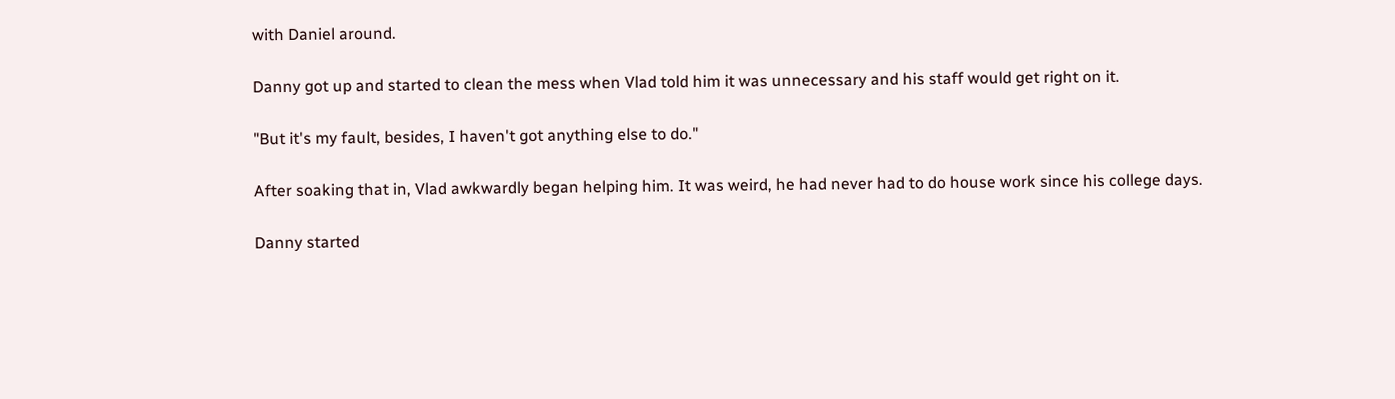with Daniel around.

Danny got up and started to clean the mess when Vlad told him it was unnecessary and his staff would get right on it.

"But it's my fault, besides, I haven't got anything else to do."

After soaking that in, Vlad awkwardly began helping him. It was weird, he had never had to do house work since his college days.

Danny started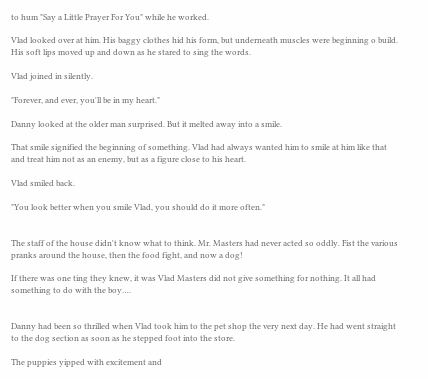to hum "Say a Little Prayer For You" while he worked.

Vlad looked over at him. His baggy clothes hid his form, but underneath muscles were beginning o build. His soft lips moved up and down as he stared to sing the words.

Vlad joined in silently.

"Forever, and ever, you'll be in my heart."

Danny looked at the older man surprised. But it melted away into a smile.

That smile signified the beginning of something. Vlad had always wanted him to smile at him like that and treat him not as an enemy, but as a figure close to his heart.

Vlad smiled back.

"You look better when you smile Vlad, you should do it more often."


The staff of the house didn't know what to think. Mr. Masters had never acted so oddly. Fist the various pranks around the house, then the food fight, and now a dog!

If there was one ting they knew, it was Vlad Masters did not give something for nothing. It all had something to do with the boy….


Danny had been so thrilled when Vlad took him to the pet shop the very next day. He had went straight to the dog section as soon as he stepped foot into the store.

The puppies yipped with excitement and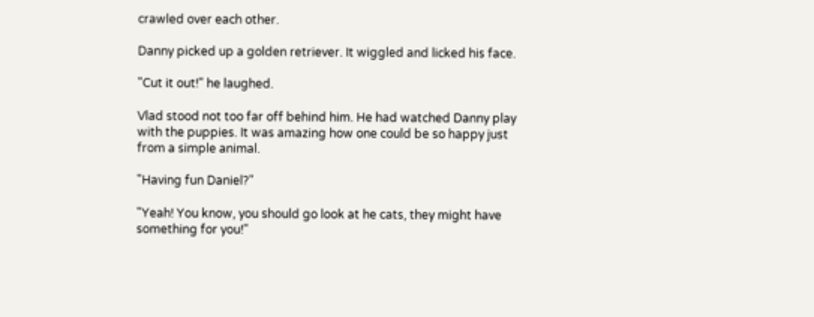crawled over each other.

Danny picked up a golden retriever. It wiggled and licked his face.

"Cut it out!" he laughed.

Vlad stood not too far off behind him. He had watched Danny play with the puppies. It was amazing how one could be so happy just from a simple animal.

"Having fun Daniel?"

"Yeah! You know, you should go look at he cats, they might have something for you!"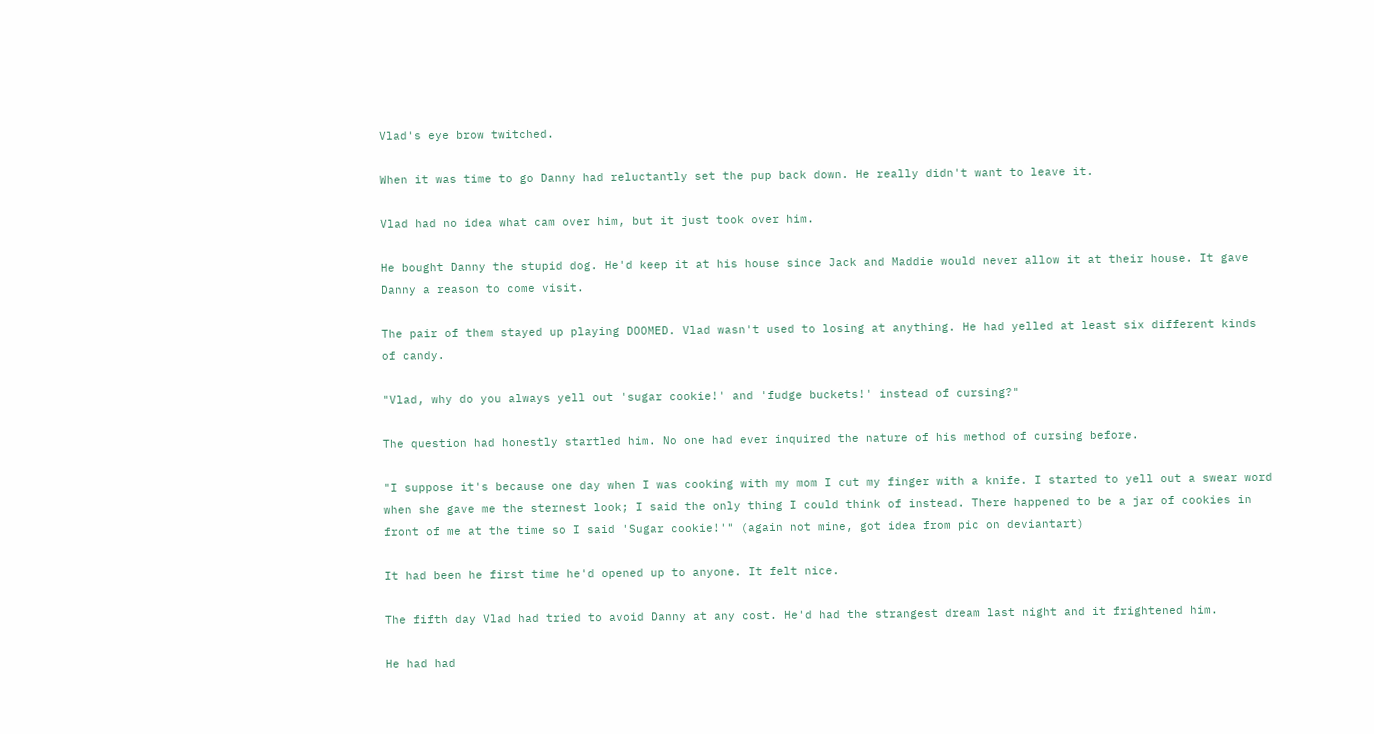Vlad's eye brow twitched.

When it was time to go Danny had reluctantly set the pup back down. He really didn't want to leave it.

Vlad had no idea what cam over him, but it just took over him.

He bought Danny the stupid dog. He'd keep it at his house since Jack and Maddie would never allow it at their house. It gave Danny a reason to come visit.

The pair of them stayed up playing DOOMED. Vlad wasn't used to losing at anything. He had yelled at least six different kinds of candy.

"Vlad, why do you always yell out 'sugar cookie!' and 'fudge buckets!' instead of cursing?"

The question had honestly startled him. No one had ever inquired the nature of his method of cursing before.

"I suppose it's because one day when I was cooking with my mom I cut my finger with a knife. I started to yell out a swear word when she gave me the sternest look; I said the only thing I could think of instead. There happened to be a jar of cookies in front of me at the time so I said 'Sugar cookie!'" (again not mine, got idea from pic on deviantart)

It had been he first time he'd opened up to anyone. It felt nice.

The fifth day Vlad had tried to avoid Danny at any cost. He'd had the strangest dream last night and it frightened him.

He had had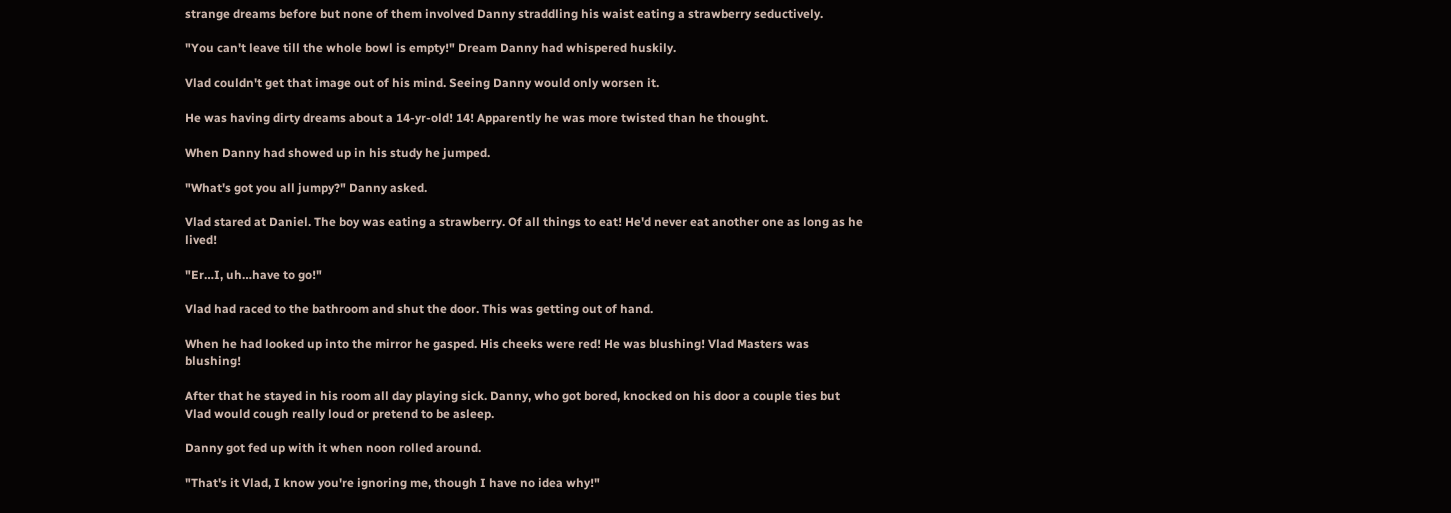strange dreams before but none of them involved Danny straddling his waist eating a strawberry seductively.

"You can't leave till the whole bowl is empty!" Dream Danny had whispered huskily.

Vlad couldn't get that image out of his mind. Seeing Danny would only worsen it.

He was having dirty dreams about a 14-yr-old! 14! Apparently he was more twisted than he thought.

When Danny had showed up in his study he jumped.

"What's got you all jumpy?" Danny asked.

Vlad stared at Daniel. The boy was eating a strawberry. Of all things to eat! He'd never eat another one as long as he lived!

"Er…I, uh…have to go!"

Vlad had raced to the bathroom and shut the door. This was getting out of hand.

When he had looked up into the mirror he gasped. His cheeks were red! He was blushing! Vlad Masters was blushing!

After that he stayed in his room all day playing sick. Danny, who got bored, knocked on his door a couple ties but Vlad would cough really loud or pretend to be asleep.

Danny got fed up with it when noon rolled around.

"That's it Vlad, I know you're ignoring me, though I have no idea why!"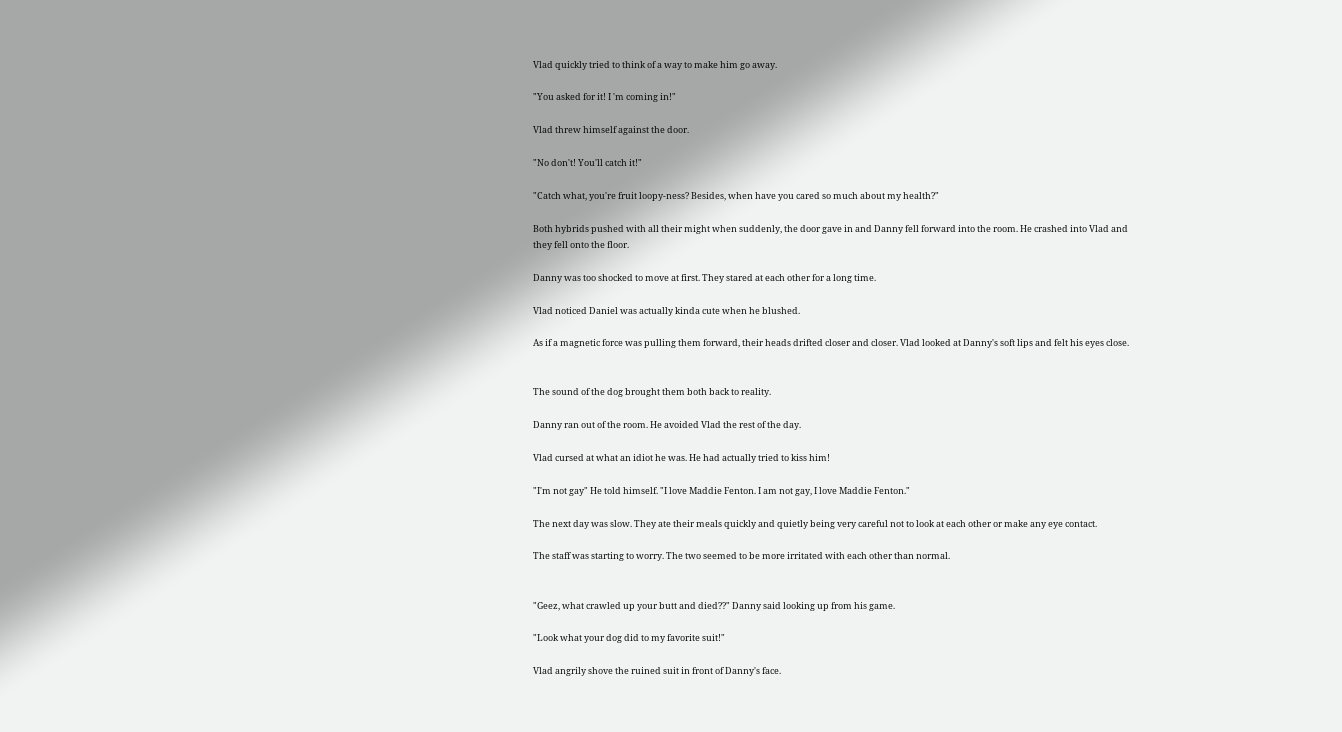Vlad quickly tried to think of a way to make him go away.

"You asked for it! I 'm coming in!"

Vlad threw himself against the door.

"No don't! You'll catch it!"

"Catch what, you're fruit loopy-ness? Besides, when have you cared so much about my health?"

Both hybrids pushed with all their might when suddenly, the door gave in and Danny fell forward into the room. He crashed into Vlad and they fell onto the floor.

Danny was too shocked to move at first. They stared at each other for a long time.

Vlad noticed Daniel was actually kinda cute when he blushed.

As if a magnetic force was pulling them forward, their heads drifted closer and closer. Vlad looked at Danny's soft lips and felt his eyes close.


The sound of the dog brought them both back to reality.

Danny ran out of the room. He avoided Vlad the rest of the day.

Vlad cursed at what an idiot he was. He had actually tried to kiss him!

"I'm not gay" He told himself. "I love Maddie Fenton. I am not gay, I love Maddie Fenton."

The next day was slow. They ate their meals quickly and quietly being very careful not to look at each other or make any eye contact.

The staff was starting to worry. The two seemed to be more irritated with each other than normal.


"Geez, what crawled up your butt and died??" Danny said looking up from his game.

"Look what your dog did to my favorite suit!"

Vlad angrily shove the ruined suit in front of Danny's face.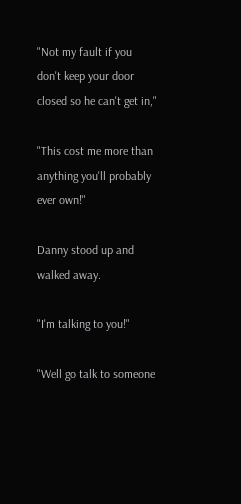"Not my fault if you don't keep your door closed so he can't get in,"

"This cost me more than anything you'll probably ever own!"

Danny stood up and walked away.

"I'm talking to you!"

"Well go talk to someone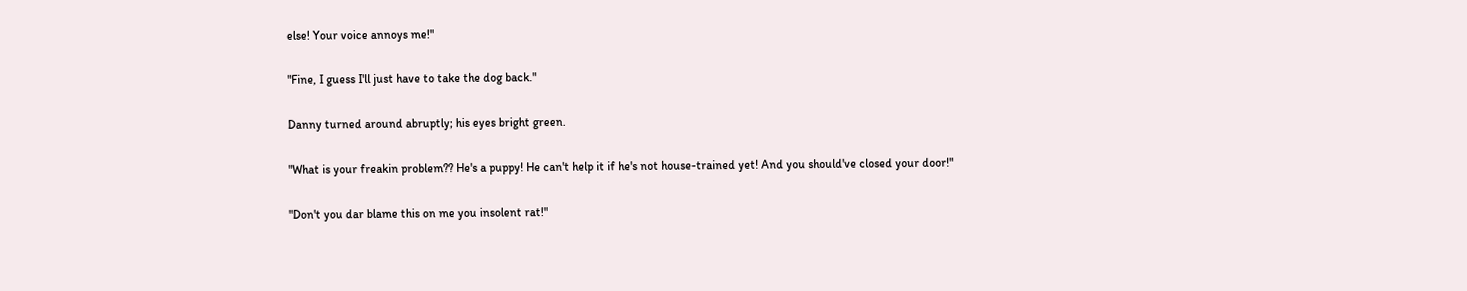else! Your voice annoys me!"

"Fine, I guess I'll just have to take the dog back."

Danny turned around abruptly; his eyes bright green.

"What is your freakin problem?? He's a puppy! He can't help it if he's not house-trained yet! And you should've closed your door!"

"Don't you dar blame this on me you insolent rat!"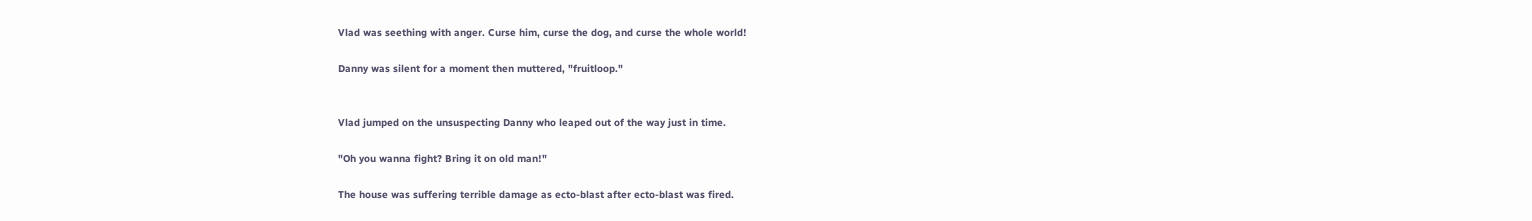Vlad was seething with anger. Curse him, curse the dog, and curse the whole world!

Danny was silent for a moment then muttered, "fruitloop."


Vlad jumped on the unsuspecting Danny who leaped out of the way just in time.

"Oh you wanna fight? Bring it on old man!"

The house was suffering terrible damage as ecto-blast after ecto-blast was fired.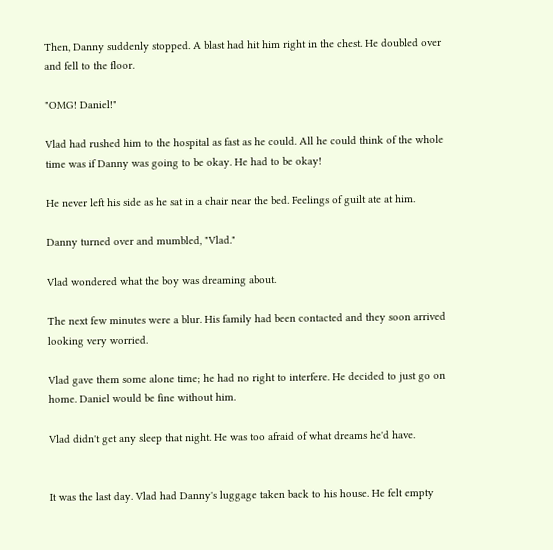Then, Danny suddenly stopped. A blast had hit him right in the chest. He doubled over and fell to the floor.

"OMG! Daniel!"

Vlad had rushed him to the hospital as fast as he could. All he could think of the whole time was if Danny was going to be okay. He had to be okay!

He never left his side as he sat in a chair near the bed. Feelings of guilt ate at him.

Danny turned over and mumbled, "Vlad."

Vlad wondered what the boy was dreaming about.

The next few minutes were a blur. His family had been contacted and they soon arrived looking very worried.

Vlad gave them some alone time; he had no right to interfere. He decided to just go on home. Daniel would be fine without him.

Vlad didn't get any sleep that night. He was too afraid of what dreams he'd have.


It was the last day. Vlad had Danny's luggage taken back to his house. He felt empty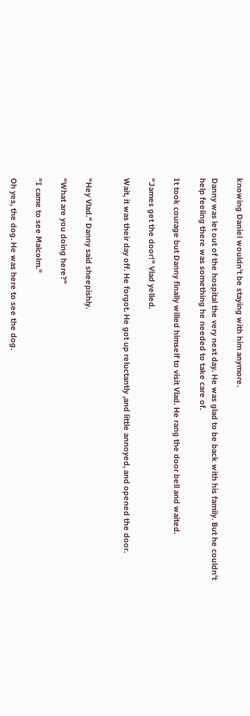knowing Daniel wouldn't be staying with him anymore.

Danny was let out of the hospital the very next day. He was glad to be back with his family. But he couldn't help feeling there was something he needed to take care of.

It took courage but Danny finally willed himself to visit Vlad. He rang the door bell and waited.

"James get the door!" Vlad yelled.

Wait, it was their day off. He forgot. He got up reluctantly ,and little annoyed, and opened the door.


"Hey Vlad." Danny said sheepishly.

"What are you doing here?"

"I came to see Malcolm."

Oh yes, the dog. He was here to see the dog.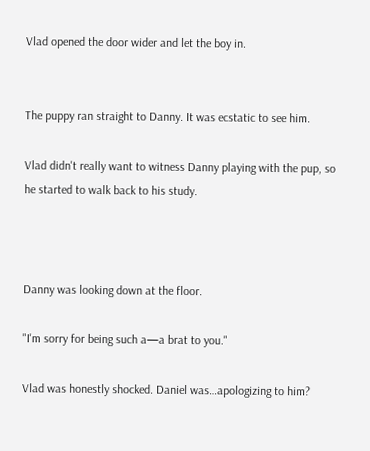Vlad opened the door wider and let the boy in.


The puppy ran straight to Danny. It was ecstatic to see him.

Vlad didn't really want to witness Danny playing with the pup, so he started to walk back to his study.



Danny was looking down at the floor.

"I'm sorry for being such a—a brat to you."

Vlad was honestly shocked. Daniel was…apologizing to him?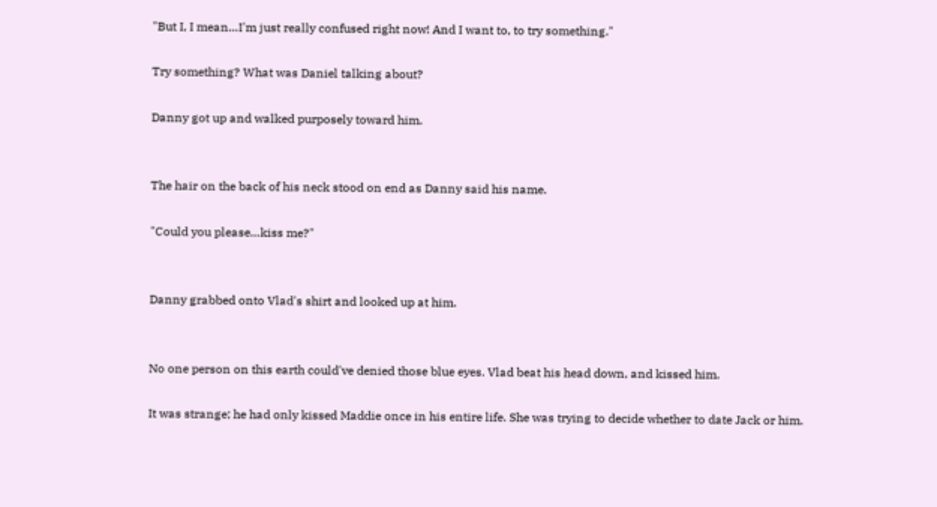"But I, I mean…I'm just really confused right now! And I want to, to try something."

Try something? What was Daniel talking about?

Danny got up and walked purposely toward him.


The hair on the back of his neck stood on end as Danny said his name.

"Could you please…kiss me?"


Danny grabbed onto Vlad's shirt and looked up at him.


No one person on this earth could've denied those blue eyes. Vlad beat his head down, and kissed him.

It was strange; he had only kissed Maddie once in his entire life. She was trying to decide whether to date Jack or him.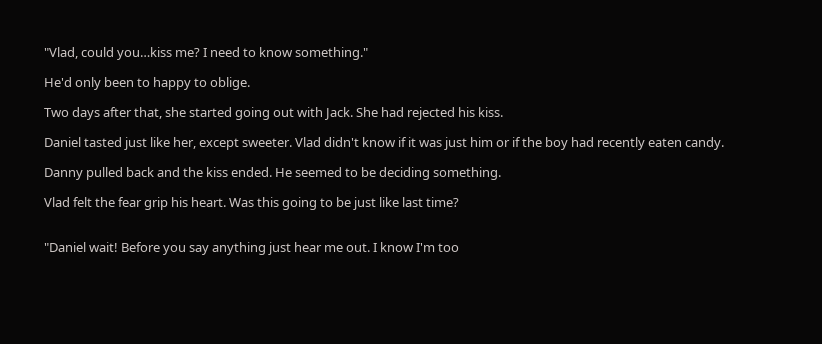"Vlad, could you…kiss me? I need to know something."

He'd only been to happy to oblige.

Two days after that, she started going out with Jack. She had rejected his kiss.

Daniel tasted just like her, except sweeter. Vlad didn't know if it was just him or if the boy had recently eaten candy.

Danny pulled back and the kiss ended. He seemed to be deciding something.

Vlad felt the fear grip his heart. Was this going to be just like last time?


"Daniel wait! Before you say anything just hear me out. I know I'm too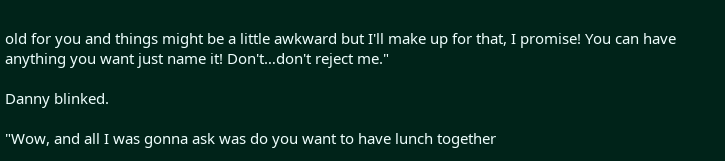old for you and things might be a little awkward but I'll make up for that, I promise! You can have anything you want just name it! Don't…don't reject me."

Danny blinked.

"Wow, and all I was gonna ask was do you want to have lunch together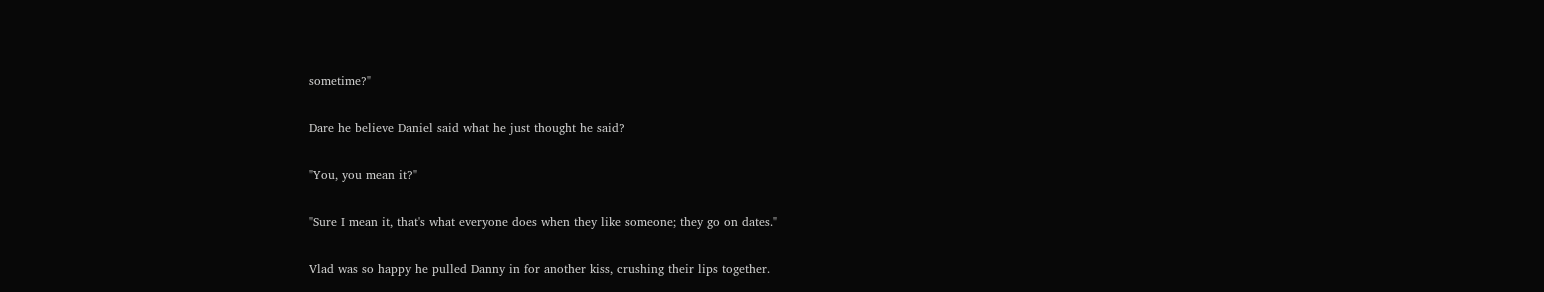sometime?"

Dare he believe Daniel said what he just thought he said?

"You, you mean it?"

"Sure I mean it, that's what everyone does when they like someone; they go on dates."

Vlad was so happy he pulled Danny in for another kiss, crushing their lips together.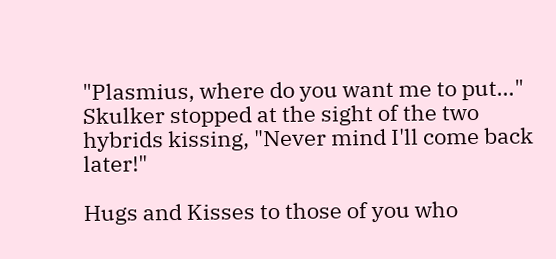"Plasmius, where do you want me to put…" Skulker stopped at the sight of the two hybrids kissing, "Never mind I'll come back later!"

Hugs and Kisses to those of you who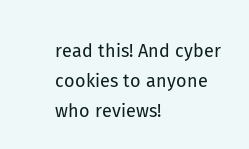read this! And cyber cookies to anyone who reviews!